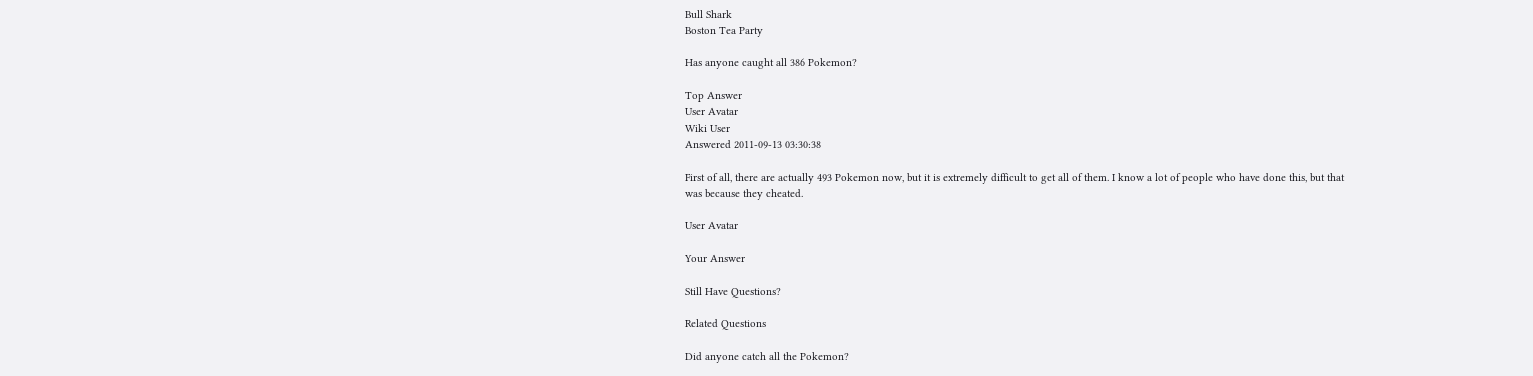Bull Shark
Boston Tea Party

Has anyone caught all 386 Pokemon?

Top Answer
User Avatar
Wiki User
Answered 2011-09-13 03:30:38

First of all, there are actually 493 Pokemon now, but it is extremely difficult to get all of them. I know a lot of people who have done this, but that was because they cheated.

User Avatar

Your Answer

Still Have Questions?

Related Questions

Did anyone catch all the Pokemon?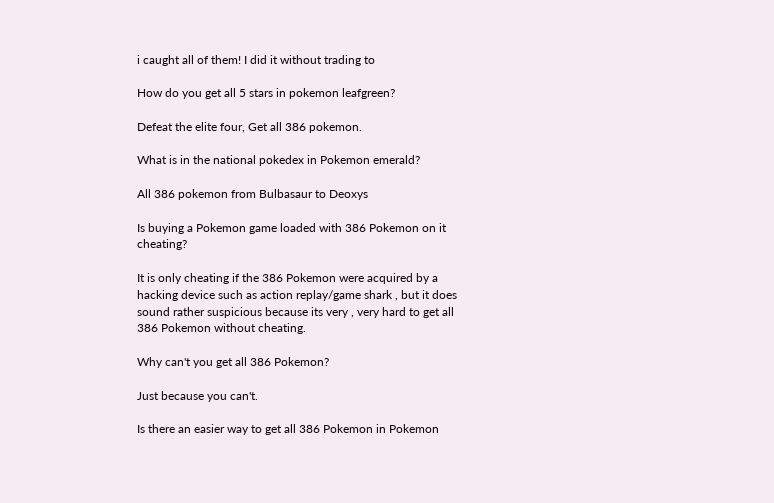i caught all of them! I did it without trading to

How do you get all 5 stars in pokemon leafgreen?

Defeat the elite four, Get all 386 pokemon.

What is in the national pokedex in Pokemon emerald?

All 386 pokemon from Bulbasaur to Deoxys

Is buying a Pokemon game loaded with 386 Pokemon on it cheating?

It is only cheating if the 386 Pokemon were acquired by a hacking device such as action replay/game shark , but it does sound rather suspicious because its very , very hard to get all 386 Pokemon without cheating.

Why can't you get all 386 Pokemon?

Just because you can't.

Is there an easier way to get all 386 Pokemon in Pokemon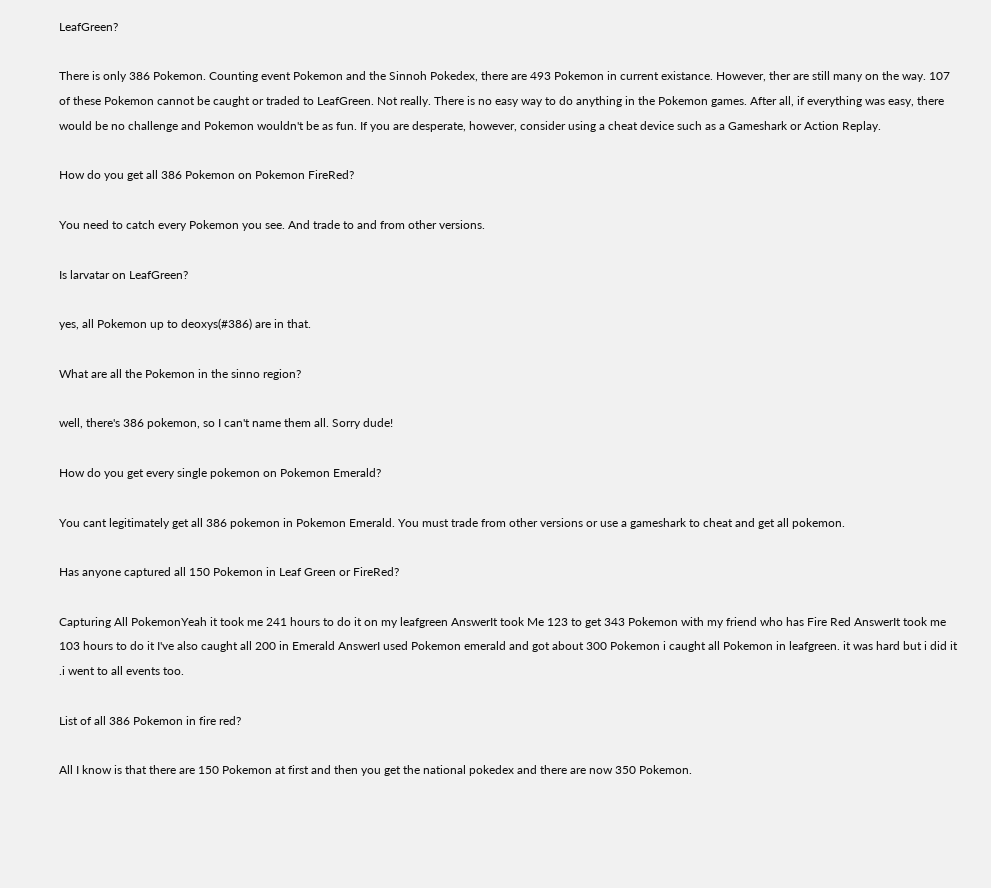LeafGreen?

There is only 386 Pokemon. Counting event Pokemon and the Sinnoh Pokedex, there are 493 Pokemon in current existance. However, ther are still many on the way. 107 of these Pokemon cannot be caught or traded to LeafGreen. Not really. There is no easy way to do anything in the Pokemon games. After all, if everything was easy, there would be no challenge and Pokemon wouldn't be as fun. If you are desperate, however, consider using a cheat device such as a Gameshark or Action Replay.

How do you get all 386 Pokemon on Pokemon FireRed?

You need to catch every Pokemon you see. And trade to and from other versions.

Is larvatar on LeafGreen?

yes, all Pokemon up to deoxys(#386) are in that.

What are all the Pokemon in the sinno region?

well, there's 386 pokemon, so I can't name them all. Sorry dude!

How do you get every single pokemon on Pokemon Emerald?

You cant legitimately get all 386 pokemon in Pokemon Emerald. You must trade from other versions or use a gameshark to cheat and get all pokemon.

Has anyone captured all 150 Pokemon in Leaf Green or FireRed?

Capturing All PokemonYeah it took me 241 hours to do it on my leafgreen AnswerIt took Me 123 to get 343 Pokemon with my friend who has Fire Red AnswerIt took me 103 hours to do it I've also caught all 200 in Emerald AnswerI used Pokemon emerald and got about 300 Pokemon i caught all Pokemon in leafgreen. it was hard but i did it .i went to all events too.

List of all 386 Pokemon in fire red?

All I know is that there are 150 Pokemon at first and then you get the national pokedex and there are now 350 Pokemon.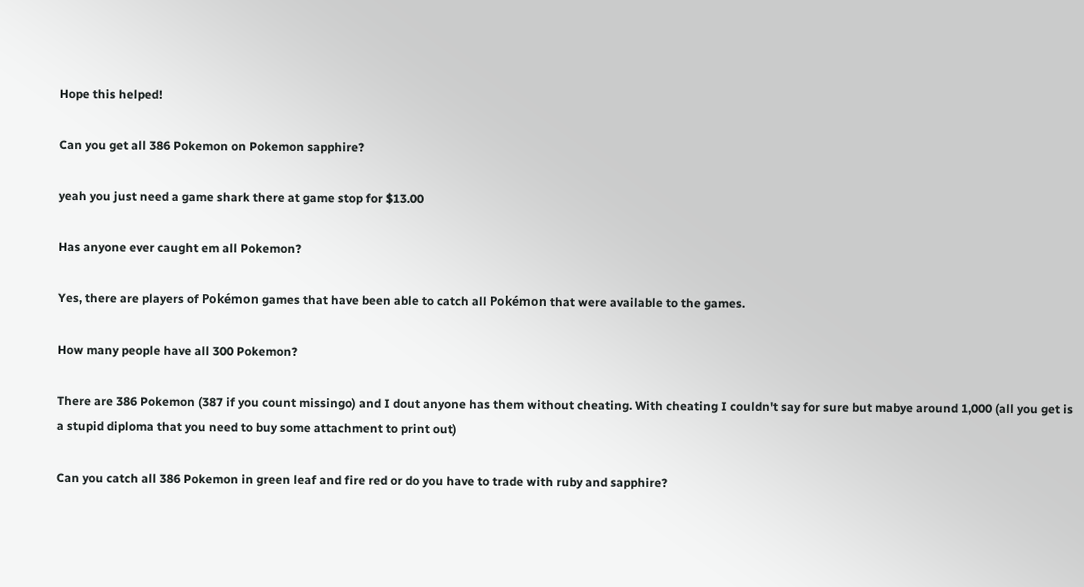Hope this helped!

Can you get all 386 Pokemon on Pokemon sapphire?

yeah you just need a game shark there at game stop for $13.00

Has anyone ever caught em all Pokemon?

Yes, there are players of Pokémon games that have been able to catch all Pokémon that were available to the games.

How many people have all 300 Pokemon?

There are 386 Pokemon (387 if you count missingo) and I dout anyone has them without cheating. With cheating I couldn't say for sure but mabye around 1,000 (all you get is a stupid diploma that you need to buy some attachment to print out)

Can you catch all 386 Pokemon in green leaf and fire red or do you have to trade with ruby and sapphire?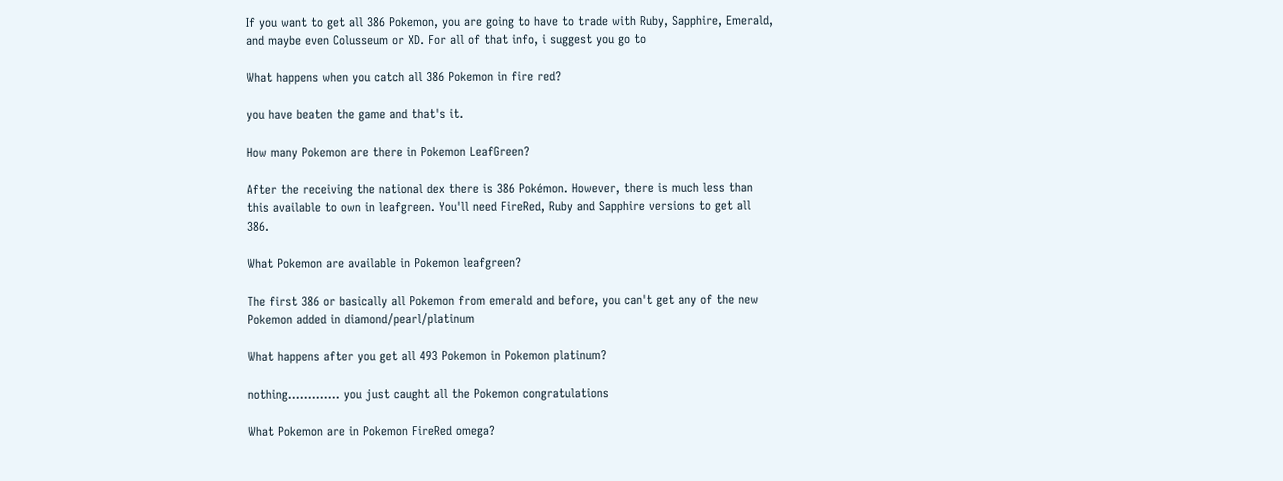If you want to get all 386 Pokemon, you are going to have to trade with Ruby, Sapphire, Emerald, and maybe even Colusseum or XD. For all of that info, i suggest you go to

What happens when you catch all 386 Pokemon in fire red?

you have beaten the game and that's it.

How many Pokemon are there in Pokemon LeafGreen?

After the receiving the national dex there is 386 Pokémon. However, there is much less than this available to own in leafgreen. You'll need FireRed, Ruby and Sapphire versions to get all 386.

What Pokemon are available in Pokemon leafgreen?

The first 386 or basically all Pokemon from emerald and before, you can't get any of the new Pokemon added in diamond/pearl/platinum

What happens after you get all 493 Pokemon in Pokemon platinum?

nothing............. you just caught all the Pokemon congratulations

What Pokemon are in Pokemon FireRed omega?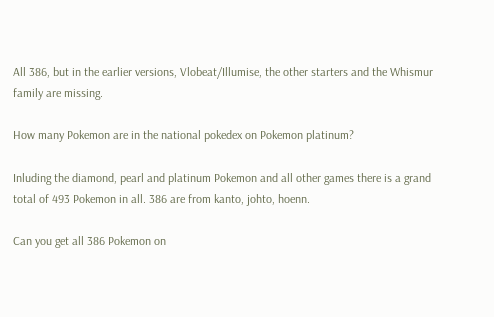All 386, but in the earlier versions, Vlobeat/Illumise, the other starters and the Whismur family are missing.

How many Pokemon are in the national pokedex on Pokemon platinum?

Inluding the diamond, pearl and platinum Pokemon and all other games there is a grand total of 493 Pokemon in all. 386 are from kanto, johto, hoenn.

Can you get all 386 Pokemon on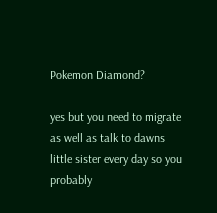Pokemon Diamond?

yes but you need to migrate as well as talk to dawns little sister every day so you probably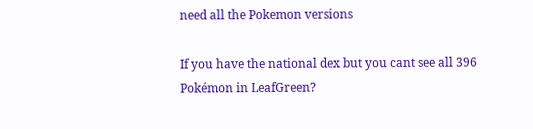need all the Pokemon versions

If you have the national dex but you cant see all 396 Pokémon in LeafGreen?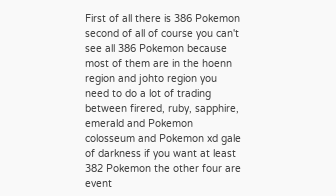First of all there is 386 Pokemon second of all of course you can't see all 386 Pokemon because most of them are in the hoenn region and johto region you need to do a lot of trading between firered, ruby, sapphire, emerald and Pokemon colosseum and Pokemon xd gale of darkness if you want at least 382 Pokemon the other four are event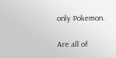only Pokemon.

Are all of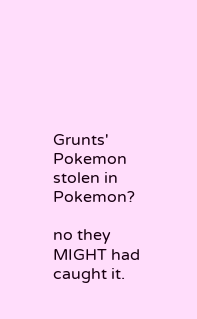Grunts' Pokemon stolen in Pokemon?

no they MIGHT had caught it.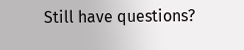Still have questions?